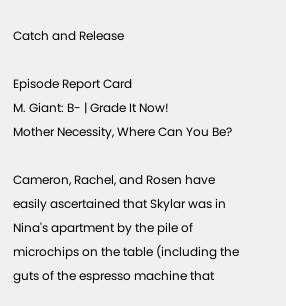Catch and Release

Episode Report Card
M. Giant: B- | Grade It Now!
Mother Necessity, Where Can You Be?

Cameron, Rachel, and Rosen have easily ascertained that Skylar was in Nina's apartment by the pile of microchips on the table (including the guts of the espresso machine that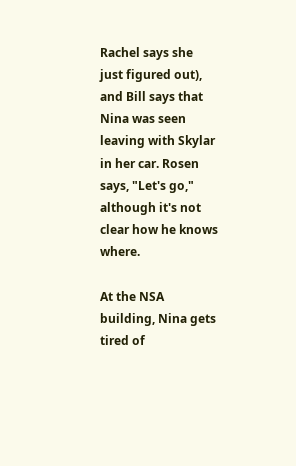Rachel says she just figured out), and Bill says that Nina was seen leaving with Skylar in her car. Rosen says, "Let's go," although it's not clear how he knows where.

At the NSA building, Nina gets tired of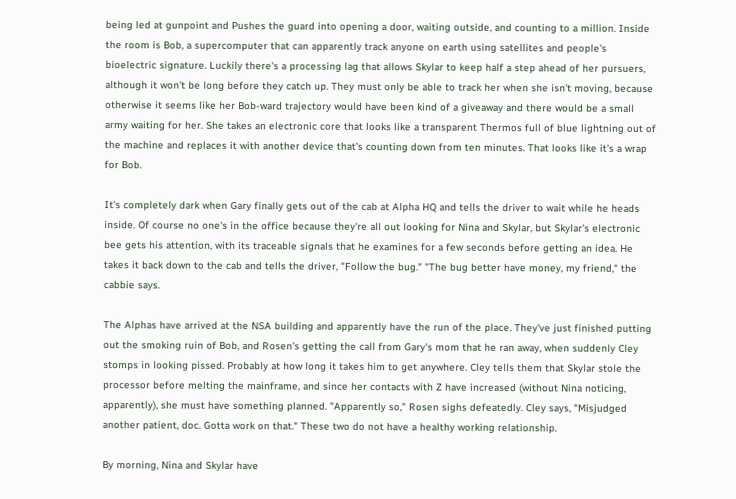being led at gunpoint and Pushes the guard into opening a door, waiting outside, and counting to a million. Inside the room is Bob, a supercomputer that can apparently track anyone on earth using satellites and people's bioelectric signature. Luckily there's a processing lag that allows Skylar to keep half a step ahead of her pursuers, although it won't be long before they catch up. They must only be able to track her when she isn't moving, because otherwise it seems like her Bob-ward trajectory would have been kind of a giveaway and there would be a small army waiting for her. She takes an electronic core that looks like a transparent Thermos full of blue lightning out of the machine and replaces it with another device that's counting down from ten minutes. That looks like it's a wrap for Bob.

It's completely dark when Gary finally gets out of the cab at Alpha HQ and tells the driver to wait while he heads inside. Of course no one's in the office because they're all out looking for Nina and Skylar, but Skylar's electronic bee gets his attention, with its traceable signals that he examines for a few seconds before getting an idea. He takes it back down to the cab and tells the driver, "Follow the bug." "The bug better have money, my friend," the cabbie says.

The Alphas have arrived at the NSA building and apparently have the run of the place. They've just finished putting out the smoking ruin of Bob, and Rosen's getting the call from Gary's mom that he ran away, when suddenly Cley stomps in looking pissed. Probably at how long it takes him to get anywhere. Cley tells them that Skylar stole the processor before melting the mainframe, and since her contacts with Z have increased (without Nina noticing, apparently), she must have something planned. "Apparently so," Rosen sighs defeatedly. Cley says, "Misjudged another patient, doc. Gotta work on that." These two do not have a healthy working relationship.

By morning, Nina and Skylar have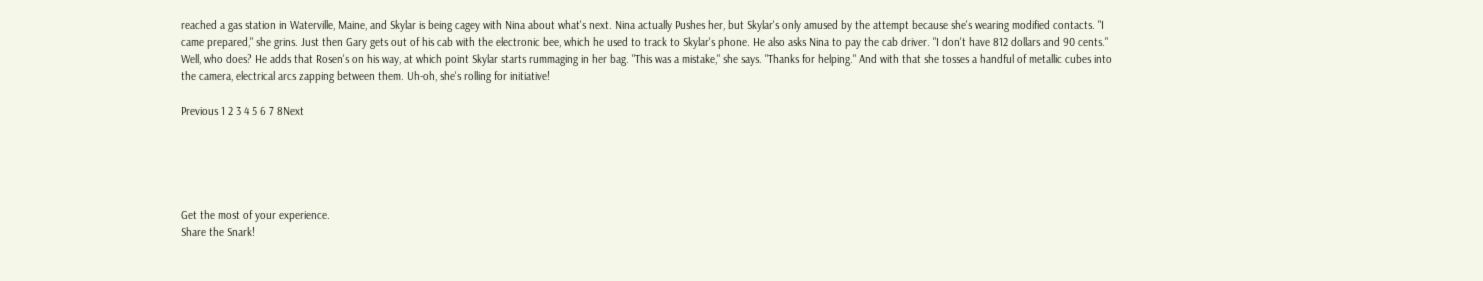reached a gas station in Waterville, Maine, and Skylar is being cagey with Nina about what's next. Nina actually Pushes her, but Skylar's only amused by the attempt because she's wearing modified contacts. "I came prepared," she grins. Just then Gary gets out of his cab with the electronic bee, which he used to track to Skylar's phone. He also asks Nina to pay the cab driver. "I don't have 812 dollars and 90 cents." Well, who does? He adds that Rosen's on his way, at which point Skylar starts rummaging in her bag. "This was a mistake," she says. "Thanks for helping." And with that she tosses a handful of metallic cubes into the camera, electrical arcs zapping between them. Uh-oh, she's rolling for initiative!

Previous 1 2 3 4 5 6 7 8Next





Get the most of your experience.
Share the Snark!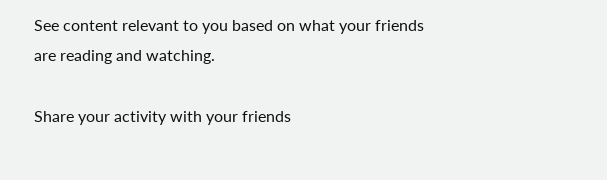See content relevant to you based on what your friends are reading and watching.

Share your activity with your friends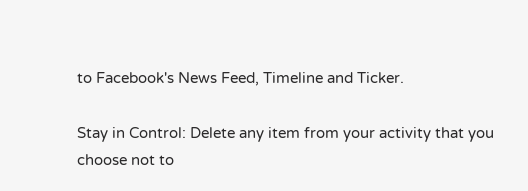to Facebook's News Feed, Timeline and Ticker.

Stay in Control: Delete any item from your activity that you choose not to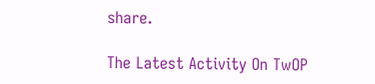share.

The Latest Activity On TwOP